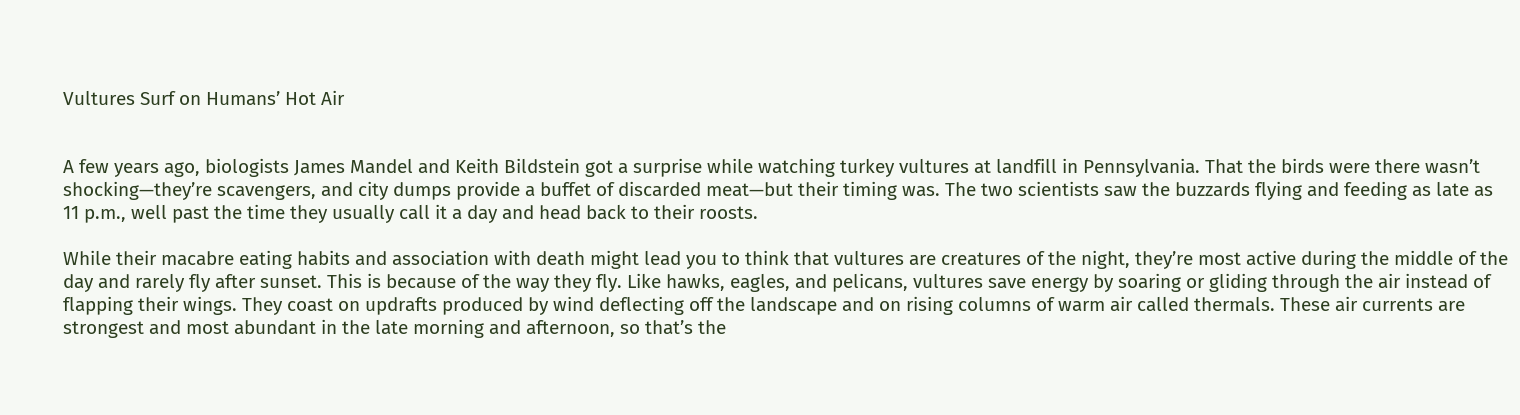Vultures Surf on Humans’ Hot Air


A few years ago, biologists James Mandel and Keith Bildstein got a surprise while watching turkey vultures at landfill in Pennsylvania. That the birds were there wasn’t shocking—they’re scavengers, and city dumps provide a buffet of discarded meat—but their timing was. The two scientists saw the buzzards flying and feeding as late as 11 p.m., well past the time they usually call it a day and head back to their roosts.

While their macabre eating habits and association with death might lead you to think that vultures are creatures of the night, they’re most active during the middle of the day and rarely fly after sunset. This is because of the way they fly. Like hawks, eagles, and pelicans, vultures save energy by soaring or gliding through the air instead of flapping their wings. They coast on updrafts produced by wind deflecting off the landscape and on rising columns of warm air called thermals. These air currents are strongest and most abundant in the late morning and afternoon, so that’s the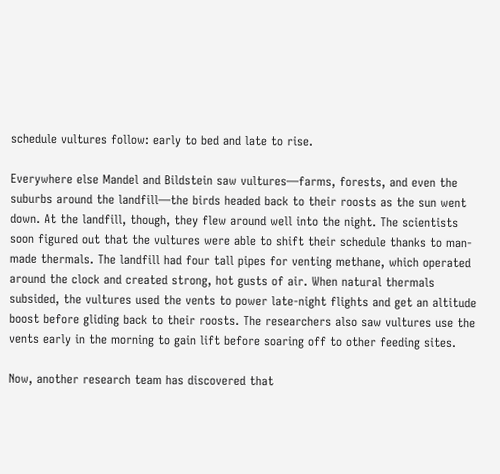schedule vultures follow: early to bed and late to rise.

Everywhere else Mandel and Bildstein saw vultures—farms, forests, and even the suburbs around the landfill—the birds headed back to their roosts as the sun went down. At the landfill, though, they flew around well into the night. The scientists soon figured out that the vultures were able to shift their schedule thanks to man-made thermals. The landfill had four tall pipes for venting methane, which operated around the clock and created strong, hot gusts of air. When natural thermals subsided, the vultures used the vents to power late-night flights and get an altitude boost before gliding back to their roosts. The researchers also saw vultures use the vents early in the morning to gain lift before soaring off to other feeding sites.

Now, another research team has discovered that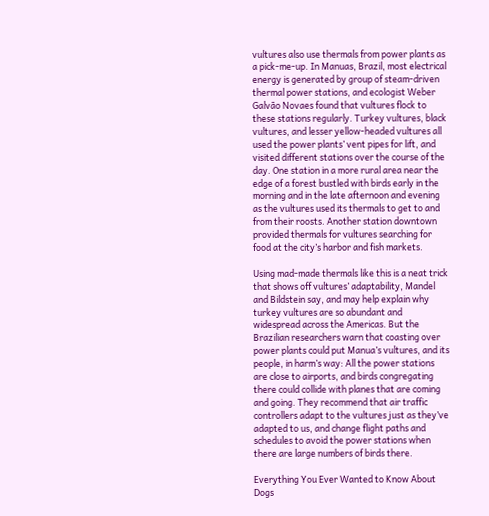vultures also use thermals from power plants as a pick-me-up. In Manuas, Brazil, most electrical energy is generated by group of steam-driven thermal power stations, and ecologist Weber Galvão Novaes found that vultures flock to these stations regularly. Turkey vultures, black vultures, and lesser yellow-headed vultures all used the power plants’ vent pipes for lift, and visited different stations over the course of the day. One station in a more rural area near the edge of a forest bustled with birds early in the morning and in the late afternoon and evening as the vultures used its thermals to get to and from their roosts. Another station downtown provided thermals for vultures searching for food at the city’s harbor and fish markets.

Using mad-made thermals like this is a neat trick that shows off vultures’ adaptability, Mandel and Bildstein say, and may help explain why turkey vultures are so abundant and widespread across the Americas. But the Brazilian researchers warn that coasting over power plants could put Manua’s vultures, and its people, in harm’s way: All the power stations are close to airports, and birds congregating there could collide with planes that are coming and going. They recommend that air traffic controllers adapt to the vultures just as they’ve adapted to us, and change flight paths and schedules to avoid the power stations when there are large numbers of birds there.

Everything You Ever Wanted to Know About Dogs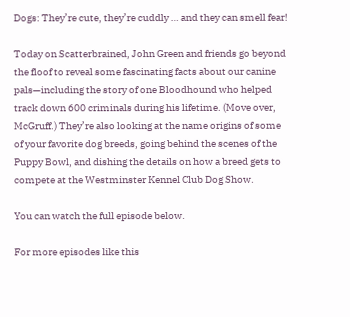Dogs: They’re cute, they’re cuddly … and they can smell fear!

Today on Scatterbrained, John Green and friends go beyond the floof to reveal some fascinating facts about our canine pals—including the story of one Bloodhound who helped track down 600 criminals during his lifetime. (Move over, McGruff.) They’re also looking at the name origins of some of your favorite dog breeds, going behind the scenes of the Puppy Bowl, and dishing the details on how a breed gets to compete at the Westminster Kennel Club Dog Show.

You can watch the full episode below.

For more episodes like this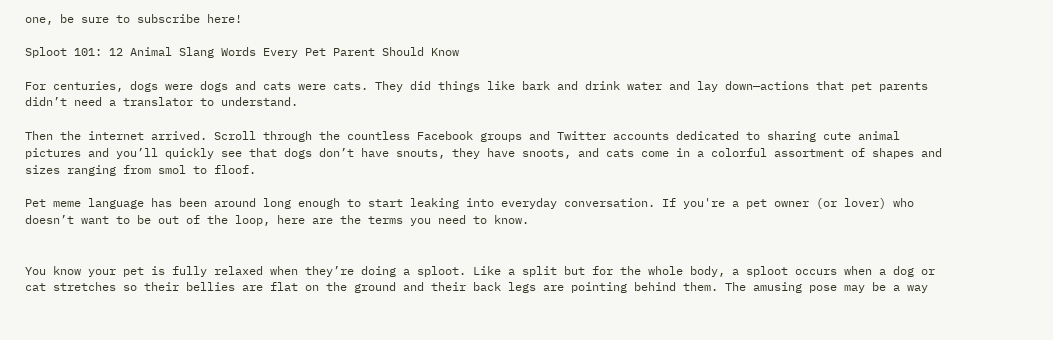one, be sure to subscribe here!

Sploot 101: 12 Animal Slang Words Every Pet Parent Should Know

For centuries, dogs were dogs and cats were cats. They did things like bark and drink water and lay down—actions that pet parents didn’t need a translator to understand.

Then the internet arrived. Scroll through the countless Facebook groups and Twitter accounts dedicated to sharing cute animal pictures and you’ll quickly see that dogs don’t have snouts, they have snoots, and cats come in a colorful assortment of shapes and sizes ranging from smol to floof.

Pet meme language has been around long enough to start leaking into everyday conversation. If you're a pet owner (or lover) who doesn’t want to be out of the loop, here are the terms you need to know.


You know your pet is fully relaxed when they’re doing a sploot. Like a split but for the whole body, a sploot occurs when a dog or cat stretches so their bellies are flat on the ground and their back legs are pointing behind them. The amusing pose may be a way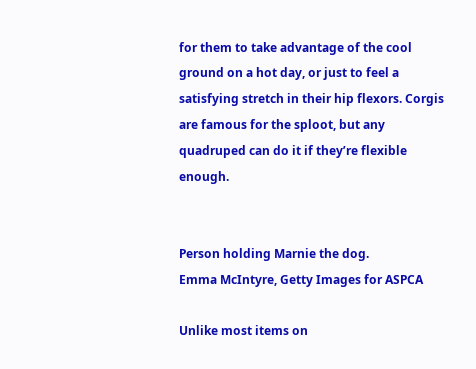for them to take advantage of the cool ground on a hot day, or just to feel a satisfying stretch in their hip flexors. Corgis are famous for the sploot, but any quadruped can do it if they’re flexible enough.


Person holding Marnie the dog.
Emma McIntyre, Getty Images for ASPCA

Unlike most items on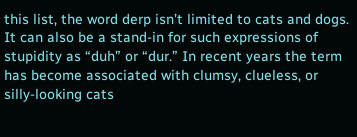this list, the word derp isn’t limited to cats and dogs. It can also be a stand-in for such expressions of stupidity as “duh” or “dur.” In recent years the term has become associated with clumsy, clueless, or silly-looking cats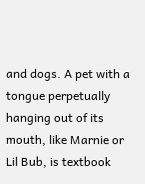and dogs. A pet with a tongue perpetually hanging out of its mouth, like Marnie or Lil Bub, is textbook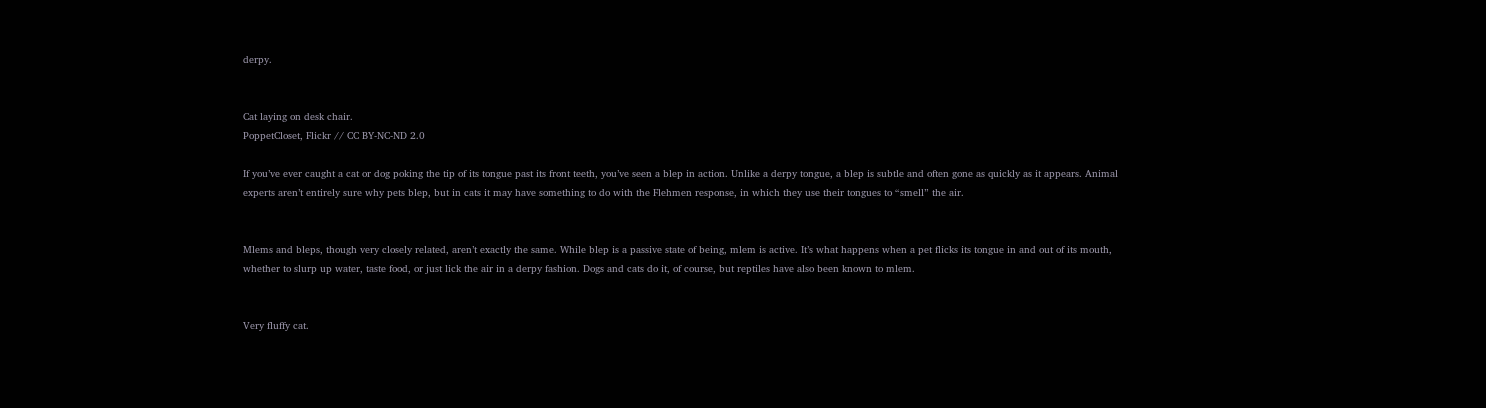derpy.


Cat laying on desk chair.
PoppetCloset, Flickr // CC BY-NC-ND 2.0

If you’ve ever caught a cat or dog poking the tip of its tongue past its front teeth, you’ve seen a blep in action. Unlike a derpy tongue, a blep is subtle and often gone as quickly as it appears. Animal experts aren’t entirely sure why pets blep, but in cats it may have something to do with the Flehmen response, in which they use their tongues to “smell” the air.


Mlems and bleps, though very closely related, aren’t exactly the same. While blep is a passive state of being, mlem is active. It’s what happens when a pet flicks its tongue in and out of its mouth, whether to slurp up water, taste food, or just lick the air in a derpy fashion. Dogs and cats do it, of course, but reptiles have also been known to mlem.


Very fluffy cat.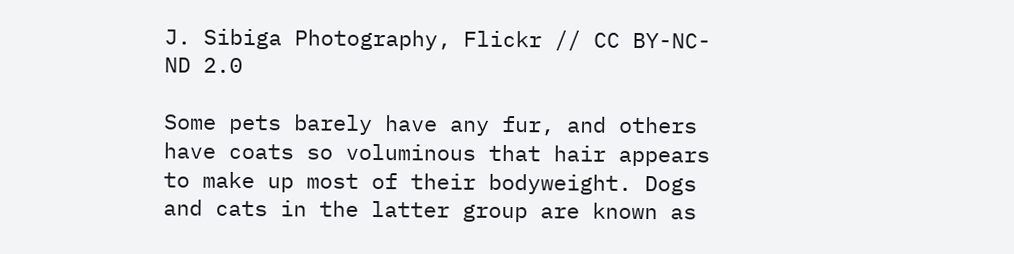J. Sibiga Photography, Flickr // CC BY-NC-ND 2.0

Some pets barely have any fur, and others have coats so voluminous that hair appears to make up most of their bodyweight. Dogs and cats in the latter group are known as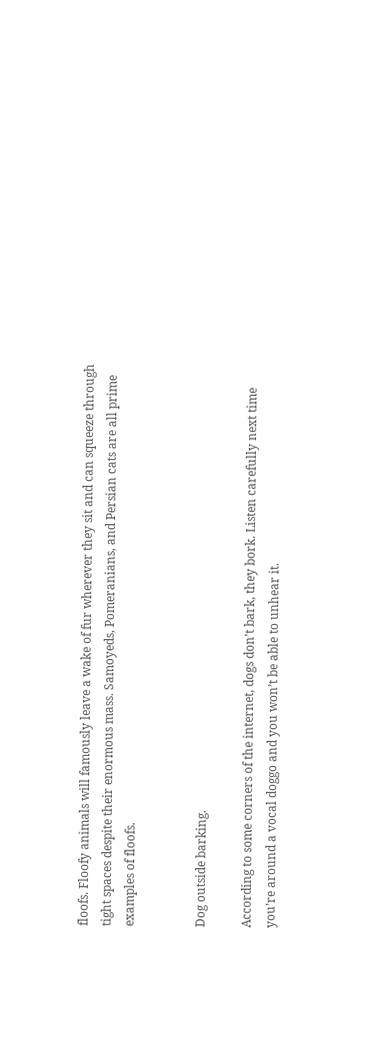floofs. Floofy animals will famously leave a wake of fur wherever they sit and can squeeze through tight spaces despite their enormous mass. Samoyeds, Pomeranians, and Persian cats are all prime examples of floofs.


Dog outside barking.

According to some corners of the internet, dogs don’t bark, they bork. Listen carefully next time you’re around a vocal doggo and you won’t be able to unhear it.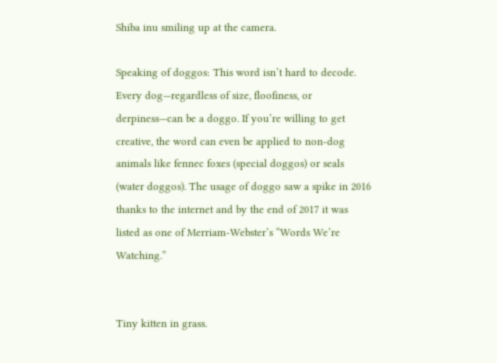Shiba inu smiling up at the camera.

Speaking of doggos: This word isn’t hard to decode. Every dog—regardless of size, floofiness, or derpiness—can be a doggo. If you’re willing to get creative, the word can even be applied to non-dog animals like fennec foxes (special doggos) or seals (water doggos). The usage of doggo saw a spike in 2016 thanks to the internet and by the end of 2017 it was listed as one of Merriam-Webster’s “Words We’re Watching.”


Tiny kitten in grass.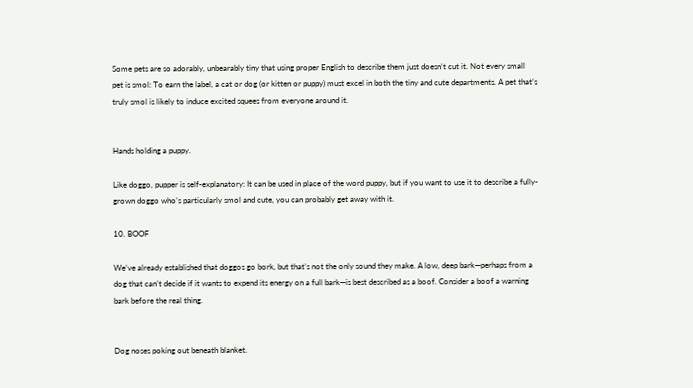Some pets are so adorably, unbearably tiny that using proper English to describe them just doesn’t cut it. Not every small pet is smol: To earn the label, a cat or dog (or kitten or puppy) must excel in both the tiny and cute departments. A pet that’s truly smol is likely to induce excited squees from everyone around it.


Hands holding a puppy.

Like doggo, pupper is self-explanatory: It can be used in place of the word puppy, but if you want to use it to describe a fully-grown doggo who’s particularly smol and cute, you can probably get away with it.

10. BOOF

We’ve already established that doggos go bork, but that’s not the only sound they make. A low, deep bark—perhaps from a dog that can’t decide if it wants to expend its energy on a full bark—is best described as a boof. Consider a boof a warning bark before the real thing.


Dog noses poking out beneath blanket.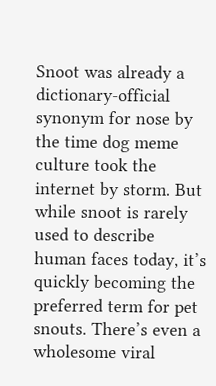Snoot was already a dictionary-official synonym for nose by the time dog meme culture took the internet by storm. But while snoot is rarely used to describe human faces today, it’s quickly becoming the preferred term for pet snouts. There’s even a wholesome viral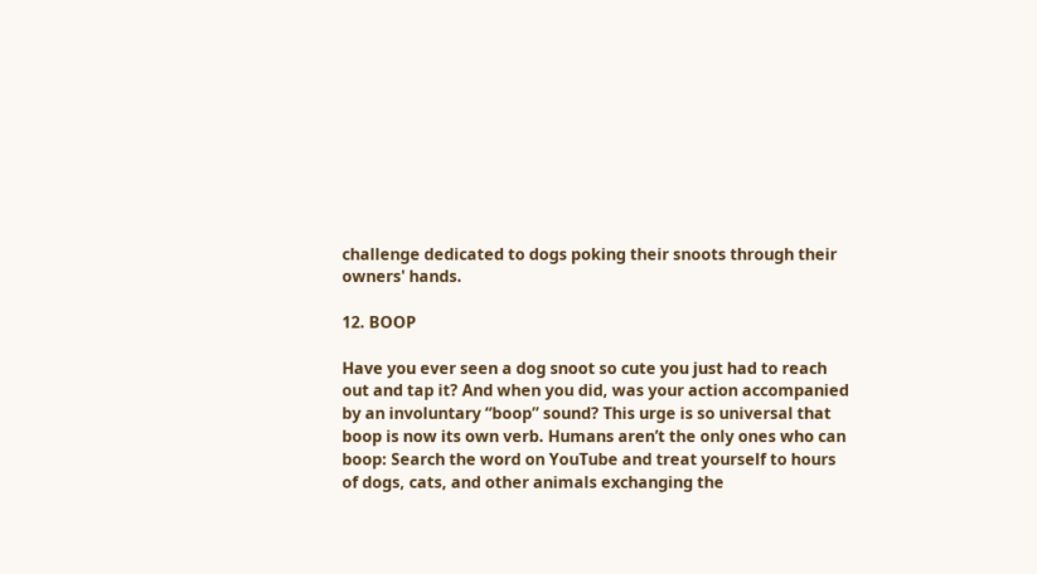challenge dedicated to dogs poking their snoots through their owners' hands.

12. BOOP

Have you ever seen a dog snoot so cute you just had to reach out and tap it? And when you did, was your action accompanied by an involuntary “boop” sound? This urge is so universal that boop is now its own verb. Humans aren’t the only ones who can boop: Search the word on YouTube and treat yourself to hours of dogs, cats, and other animals exchanging the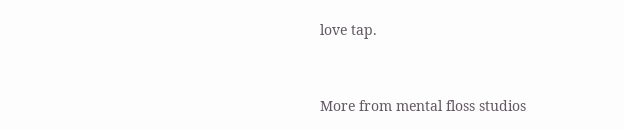love tap.


More from mental floss studios